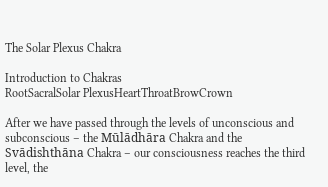The Solar Plexus Chakra

Introduction to Chakras
RootSacralSolar PlexusHeartThroatBrowCrown

After we have passed through the levels of unconscious and subconscious – the Mūlādhāra Chakra and the Svādishthāna Chakra – our consciousness reaches the third level, the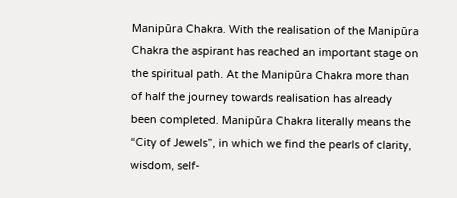Manipūra Chakra. With the realisation of the Manipūra Chakra the aspirant has reached an important stage on the spiritual path. At the Manipūra Chakra more than of half the journey towards realisation has already been completed. Manipūra Chakra literally means the “City of Jewels”, in which we find the pearls of clarity, wisdom, self-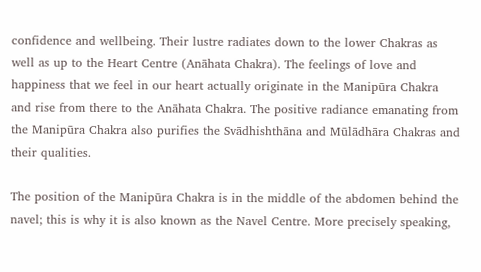confidence and wellbeing. Their lustre radiates down to the lower Chakras as well as up to the Heart Centre (Anāhata Chakra). The feelings of love and happiness that we feel in our heart actually originate in the Manipūra Chakra and rise from there to the Anāhata Chakra. The positive radiance emanating from the Manipūra Chakra also purifies the Svādhishthāna and Mūlādhāra Chakras and their qualities.

The position of the Manipūra Chakra is in the middle of the abdomen behind the navel; this is why it is also known as the Navel Centre. More precisely speaking,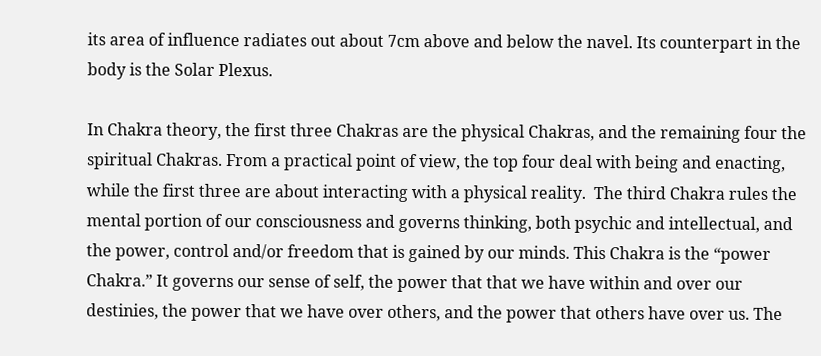its area of influence radiates out about 7cm above and below the navel. Its counterpart in the body is the Solar Plexus.

In Chakra theory, the first three Chakras are the physical Chakras, and the remaining four the spiritual Chakras. From a practical point of view, the top four deal with being and enacting, while the first three are about interacting with a physical reality.  The third Chakra rules the mental portion of our consciousness and governs thinking, both psychic and intellectual, and the power, control and/or freedom that is gained by our minds. This Chakra is the “power Chakra.” It governs our sense of self, the power that that we have within and over our destinies, the power that we have over others, and the power that others have over us. The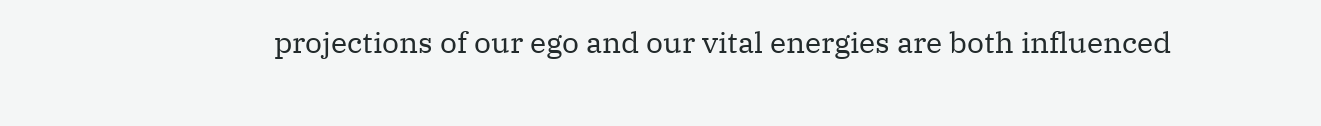projections of our ego and our vital energies are both influenced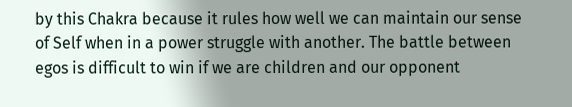by this Chakra because it rules how well we can maintain our sense of Self when in a power struggle with another. The battle between egos is difficult to win if we are children and our opponent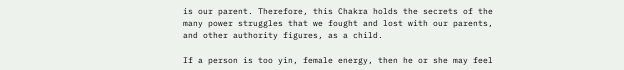is our parent. Therefore, this Chakra holds the secrets of the many power struggles that we fought and lost with our parents, and other authority figures, as a child.

If a person is too yin, female energy, then he or she may feel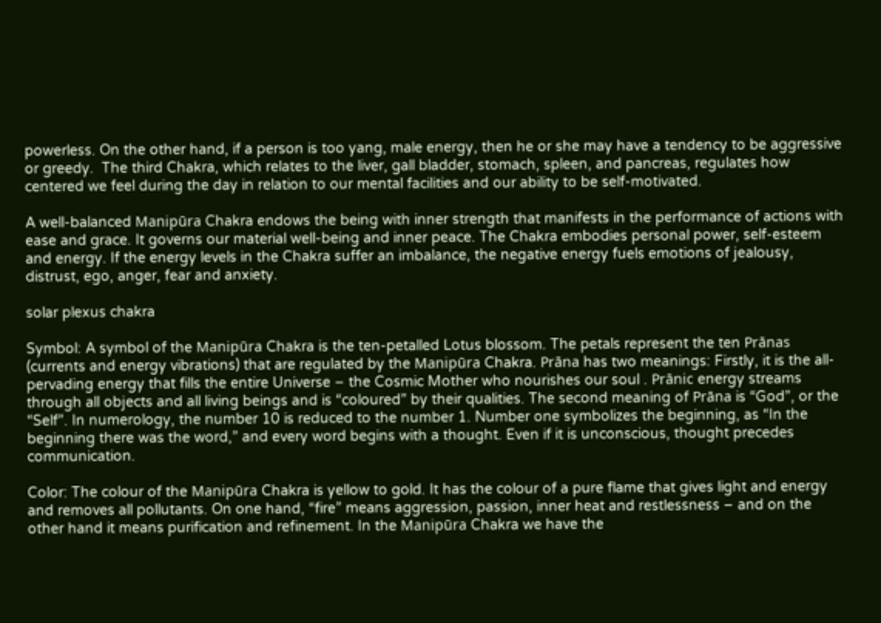powerless. On the other hand, if a person is too yang, male energy, then he or she may have a tendency to be aggressive or greedy.  The third Chakra, which relates to the liver, gall bladder, stomach, spleen, and pancreas, regulates how centered we feel during the day in relation to our mental facilities and our ability to be self-motivated.

A well-balanced Manipūra Chakra endows the being with inner strength that manifests in the performance of actions with ease and grace. It governs our material well-being and inner peace. The Chakra embodies personal power, self-esteem and energy. If the energy levels in the Chakra suffer an imbalance, the negative energy fuels emotions of jealousy, distrust, ego, anger, fear and anxiety.

solar plexus chakra

Symbol: A symbol of the Manipūra Chakra is the ten-petalled Lotus blossom. The petals represent the ten Prānas (currents and energy vibrations) that are regulated by the Manipūra Chakra. Prāna has two meanings: Firstly, it is the all-pervading energy that fills the entire Universe – the Cosmic Mother who nourishes our soul . Prānic energy streams through all objects and all living beings and is “coloured” by their qualities. The second meaning of Prāna is “God”, or the “Self”. In numerology, the number 10 is reduced to the number 1. Number one symbolizes the beginning, as “In the beginning there was the word,” and every word begins with a thought. Even if it is unconscious, thought precedes communication.

Color: The colour of the Manipūra Chakra is yellow to gold. It has the colour of a pure flame that gives light and energy and removes all pollutants. On one hand, “fire” means aggression, passion, inner heat and restlessness – and on the other hand it means purification and refinement. In the Manipūra Chakra we have the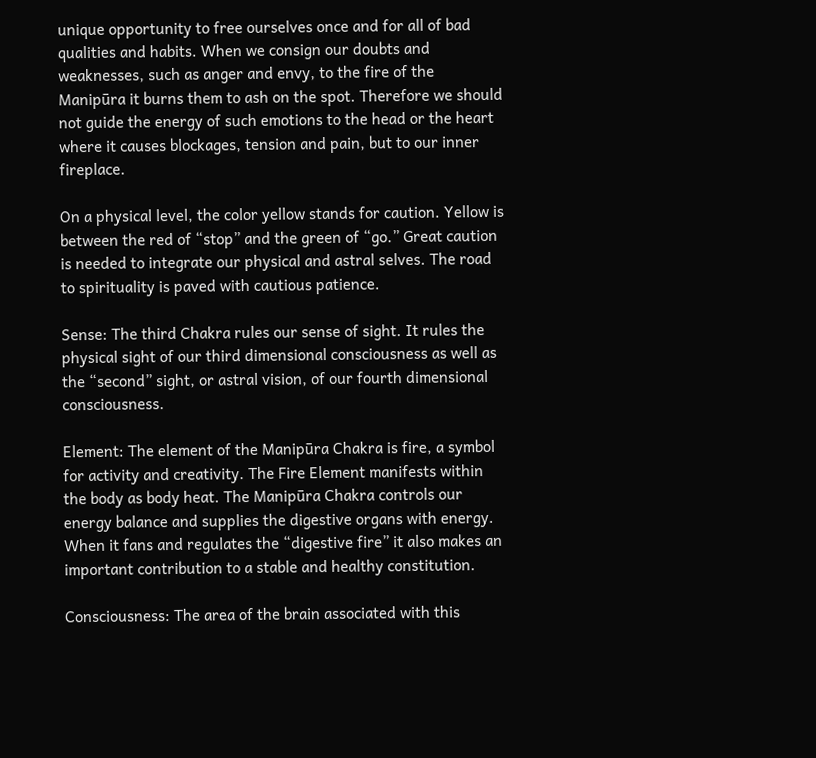unique opportunity to free ourselves once and for all of bad qualities and habits. When we consign our doubts and weaknesses, such as anger and envy, to the fire of the Manipūra it burns them to ash on the spot. Therefore we should not guide the energy of such emotions to the head or the heart where it causes blockages, tension and pain, but to our inner fireplace.

On a physical level, the color yellow stands for caution. Yellow is between the red of “stop” and the green of “go.” Great caution is needed to integrate our physical and astral selves. The road to spirituality is paved with cautious patience.

Sense: The third Chakra rules our sense of sight. It rules the physical sight of our third dimensional consciousness as well as the “second” sight, or astral vision, of our fourth dimensional consciousness.

Element: The element of the Manipūra Chakra is fire, a symbol for activity and creativity. The Fire Element manifests within the body as body heat. The Manipūra Chakra controls our energy balance and supplies the digestive organs with energy. When it fans and regulates the “digestive fire” it also makes an important contribution to a stable and healthy constitution.

Consciousness: The area of the brain associated with this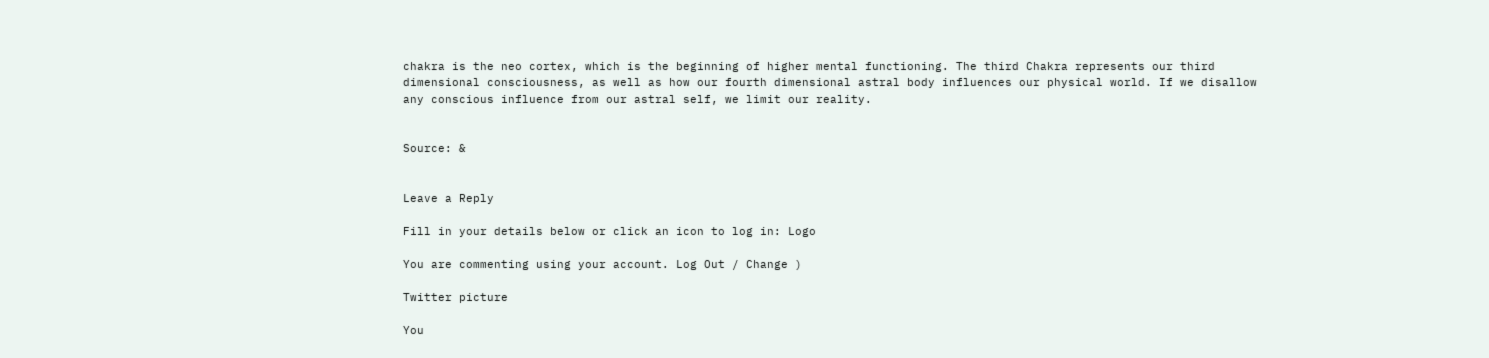chakra is the neo cortex, which is the beginning of higher mental functioning. The third Chakra represents our third dimensional consciousness, as well as how our fourth dimensional astral body influences our physical world. If we disallow any conscious influence from our astral self, we limit our reality.


Source: &


Leave a Reply

Fill in your details below or click an icon to log in: Logo

You are commenting using your account. Log Out / Change )

Twitter picture

You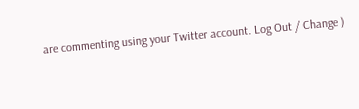are commenting using your Twitter account. Log Out / Change )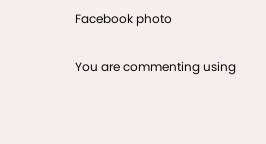Facebook photo

You are commenting using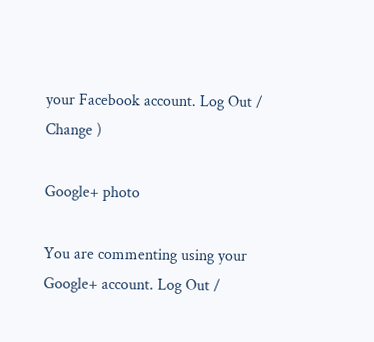your Facebook account. Log Out / Change )

Google+ photo

You are commenting using your Google+ account. Log Out /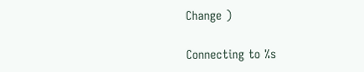Change )

Connecting to %s